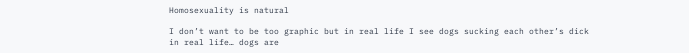Homosexuality is natural

I don’t want to be too graphic but in real life I see dogs sucking each other’s dick in real life… dogs are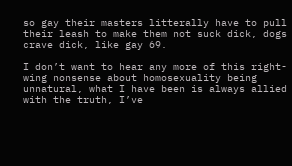so gay their masters litterally have to pull their leash to make them not suck dick, dogs crave dick, like gay 69.

I don’t want to hear any more of this right-wing nonsense about homosexuality being unnatural, what I have been is always allied with the truth, I’ve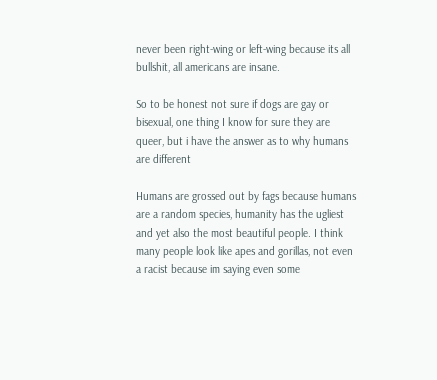never been right-wing or left-wing because its all bullshit, all americans are insane.

So to be honest not sure if dogs are gay or bisexual, one thing I know for sure they are queer, but i have the answer as to why humans are different

Humans are grossed out by fags because humans are a random species, humanity has the ugliest and yet also the most beautiful people. I think many people look like apes and gorillas, not even a racist because im saying even some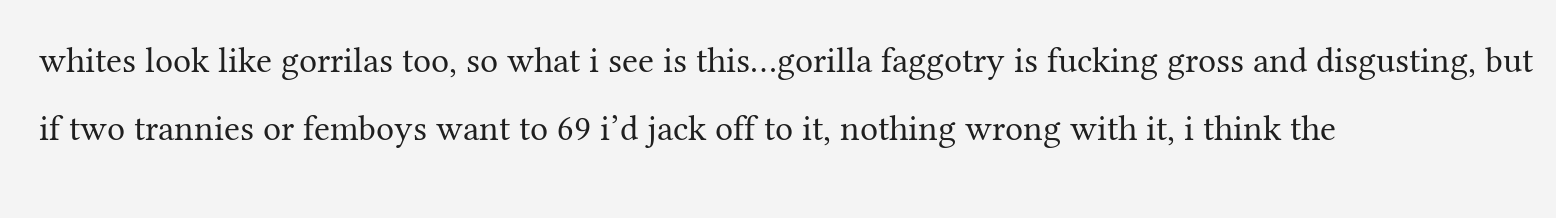whites look like gorrilas too, so what i see is this…gorilla faggotry is fucking gross and disgusting, but if two trannies or femboys want to 69 i’d jack off to it, nothing wrong with it, i think the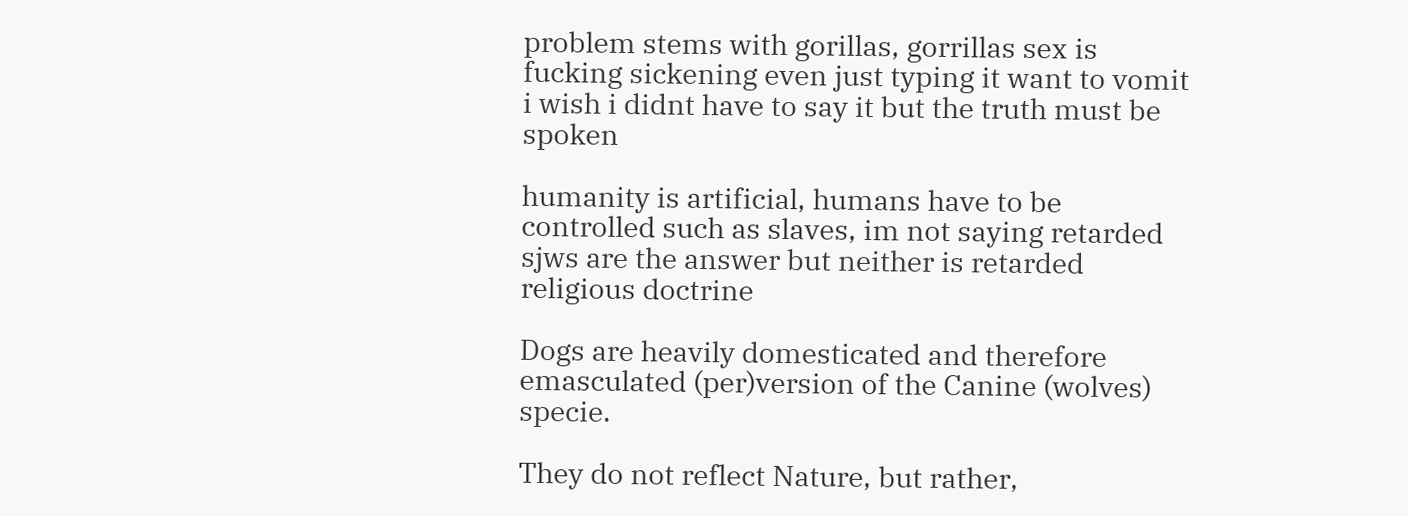problem stems with gorillas, gorrillas sex is fucking sickening even just typing it want to vomit i wish i didnt have to say it but the truth must be spoken

humanity is artificial, humans have to be controlled such as slaves, im not saying retarded sjws are the answer but neither is retarded religious doctrine

Dogs are heavily domesticated and therefore emasculated (per)version of the Canine (wolves) specie.

They do not reflect Nature, but rather,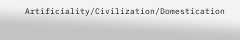Artificiality/Civilization/Domestication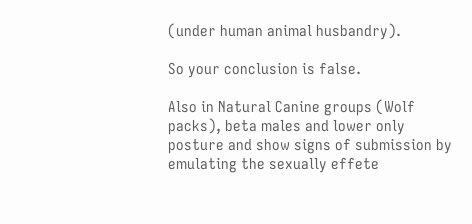(under human animal husbandry).

So your conclusion is false.

Also in Natural Canine groups (Wolf packs), beta males and lower only posture and show signs of submission by emulating the sexually effete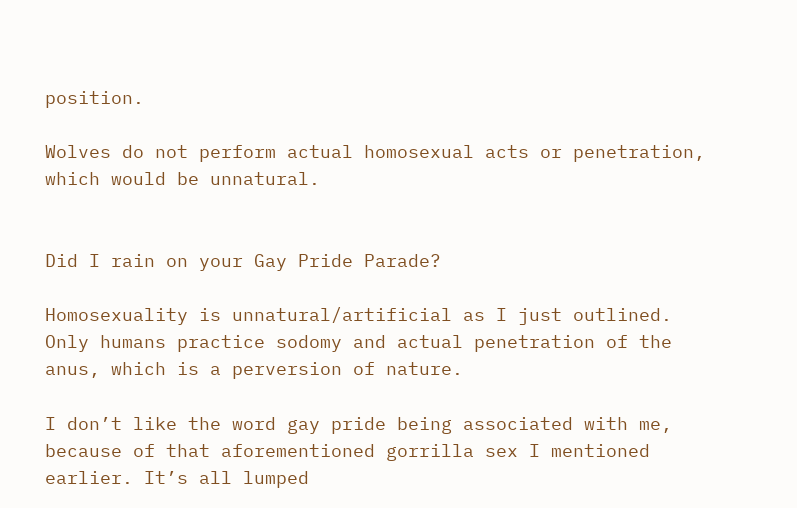position.

Wolves do not perform actual homosexual acts or penetration, which would be unnatural.


Did I rain on your Gay Pride Parade?

Homosexuality is unnatural/artificial as I just outlined. Only humans practice sodomy and actual penetration of the anus, which is a perversion of nature.

I don’t like the word gay pride being associated with me, because of that aforementioned gorrilla sex I mentioned earlier. It’s all lumped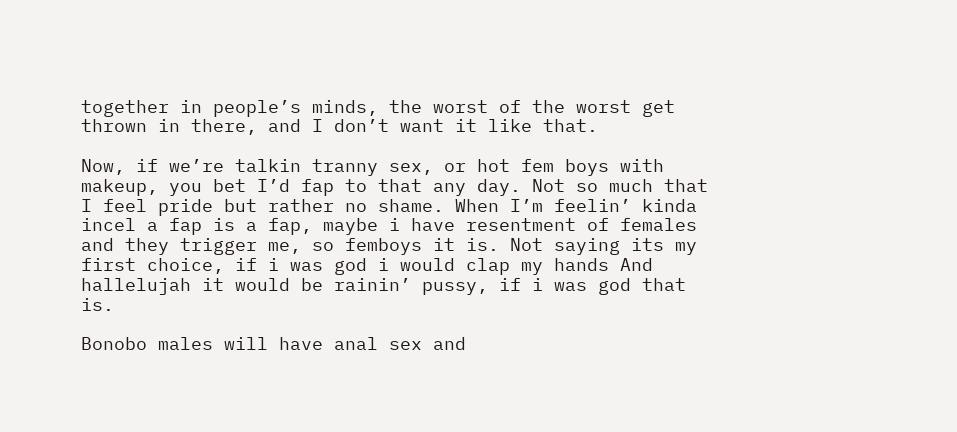together in people’s minds, the worst of the worst get thrown in there, and I don’t want it like that.

Now, if we’re talkin tranny sex, or hot fem boys with makeup, you bet I’d fap to that any day. Not so much that I feel pride but rather no shame. When I’m feelin’ kinda incel a fap is a fap, maybe i have resentment of females and they trigger me, so femboys it is. Not saying its my first choice, if i was god i would clap my hands And hallelujah it would be rainin’ pussy, if i was god that is.

Bonobo males will have anal sex and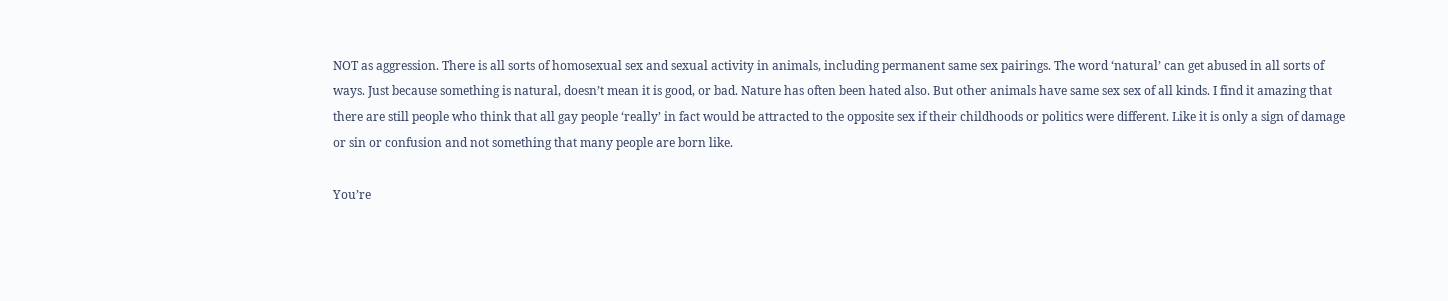NOT as aggression. There is all sorts of homosexual sex and sexual activity in animals, including permanent same sex pairings. The word ‘natural’ can get abused in all sorts of ways. Just because something is natural, doesn’t mean it is good, or bad. Nature has often been hated also. But other animals have same sex sex of all kinds. I find it amazing that there are still people who think that all gay people ‘really’ in fact would be attracted to the opposite sex if their childhoods or politics were different. Like it is only a sign of damage or sin or confusion and not something that many people are born like.

You’re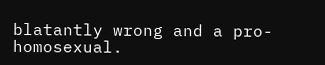blatantly wrong and a pro-homosexual.